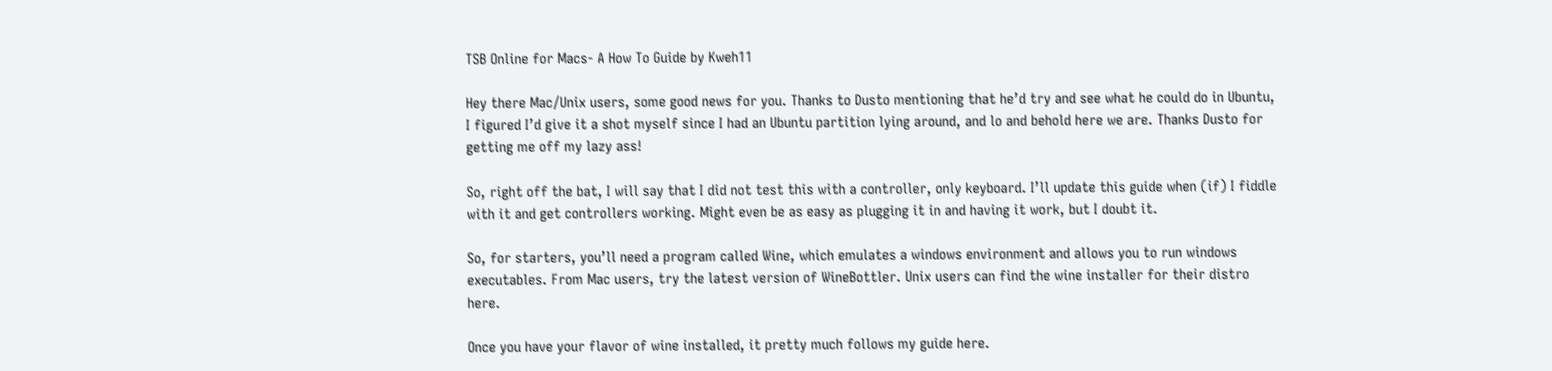TSB Online for Macs- A How To Guide by Kweh11

Hey there Mac/Unix users, some good news for you. Thanks to Dusto mentioning that he’d try and see what he could do in Ubuntu, I figured I’d give it a shot myself since I had an Ubuntu partition lying around, and lo and behold here we are. Thanks Dusto for getting me off my lazy ass!

So, right off the bat, I will say that I did not test this with a controller, only keyboard. I’ll update this guide when (if) I fiddle with it and get controllers working. Might even be as easy as plugging it in and having it work, but I doubt it.

So, for starters, you’ll need a program called Wine, which emulates a windows environment and allows you to run windows executables. From Mac users, try the latest version of WineBottler. Unix users can find the wine installer for their distro here.

Once you have your flavor of wine installed, it pretty much follows my guide here.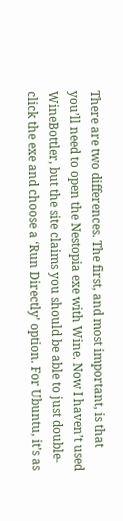There are two differences. The first, and most important, is that you’ll need to open the Nestopia exe with Wine. Now I haven’t used WineBottler, but the site claims you should be able to just double-click the exe and choose a ‘Run Directly’ option. For Ubuntu, it’s as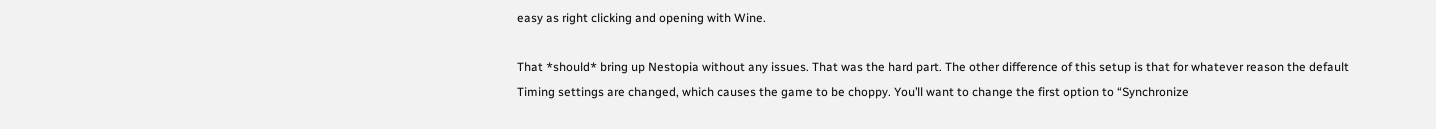easy as right clicking and opening with Wine.

That *should* bring up Nestopia without any issues. That was the hard part. The other difference of this setup is that for whatever reason the default Timing settings are changed, which causes the game to be choppy. You’ll want to change the first option to “Synchronize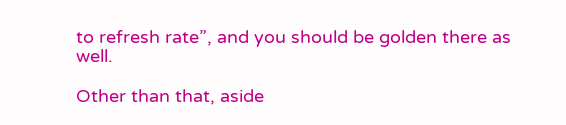to refresh rate”, and you should be golden there as well.

Other than that, aside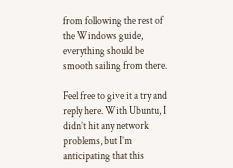from following the rest of the Windows guide, everything should be smooth sailing from there.

Feel free to give it a try and reply here. With Ubuntu, I didn’t hit any network problems, but I’m anticipating that this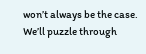won’t always be the case. We’ll puzzle through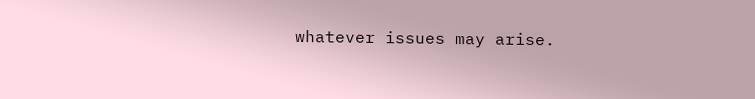whatever issues may arise.